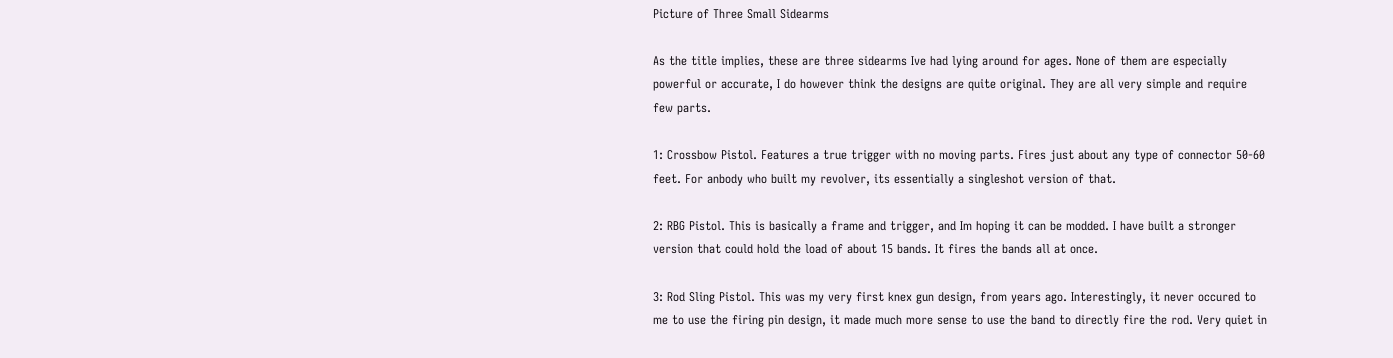Picture of Three Small Sidearms

As the title implies, these are three sidearms Ive had lying around for ages. None of them are especially powerful or accurate, I do however think the designs are quite original. They are all very simple and require few parts.

1: Crossbow Pistol. Features a true trigger with no moving parts. Fires just about any type of connector 50-60 feet. For anbody who built my revolver, its essentially a singleshot version of that.

2: RBG Pistol. This is basically a frame and trigger, and Im hoping it can be modded. I have built a stronger version that could hold the load of about 15 bands. It fires the bands all at once.

3: Rod Sling Pistol. This was my very first knex gun design, from years ago. Interestingly, it never occured to me to use the firing pin design, it made much more sense to use the band to directly fire the rod. Very quiet in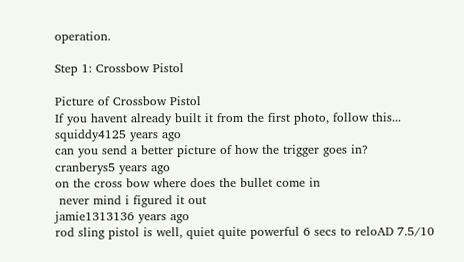operation.

Step 1: Crossbow Pistol

Picture of Crossbow Pistol
If you havent already built it from the first photo, follow this...
squiddy4125 years ago
can you send a better picture of how the trigger goes in?
cranberys5 years ago
on the cross bow where does the bullet come in
 never mind i figured it out
jamie1313136 years ago
rod sling pistol is well, quiet quite powerful 6 secs to reloAD 7.5/10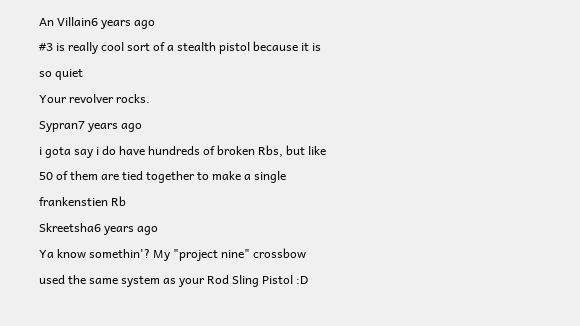An Villain6 years ago
#3 is really cool sort of a stealth pistol because it is so quiet
Your revolver rocks.
Sypran7 years ago
i gota say i do have hundreds of broken Rbs, but like 50 of them are tied together to make a single frankenstien Rb
Skreetsha6 years ago
Ya know somethin'? My "project nine" crossbow used the same system as your Rod Sling Pistol :D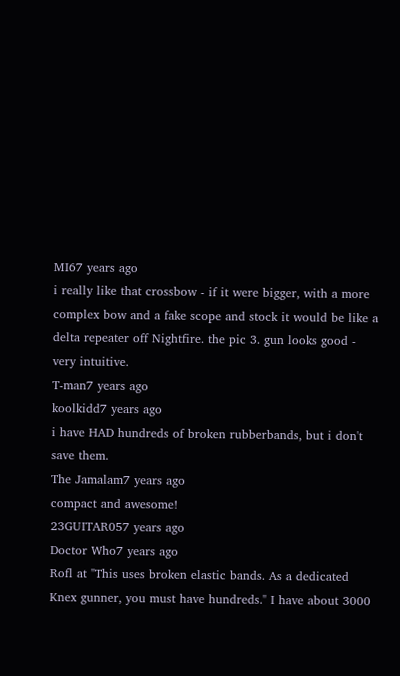MI67 years ago
i really like that crossbow - if it were bigger, with a more complex bow and a fake scope and stock it would be like a delta repeater off Nightfire. the pic 3. gun looks good - very intuitive.
T-man7 years ago
koolkidd7 years ago
i have HAD hundreds of broken rubberbands, but i don't save them.
The Jamalam7 years ago
compact and awesome!
23GUITAR057 years ago
Doctor Who7 years ago
Rofl at "This uses broken elastic bands. As a dedicated Knex gunner, you must have hundreds." I have about 3000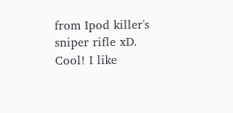from Ipod killer's sniper rifle xD.
Cool! I like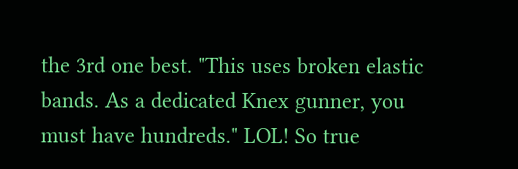the 3rd one best. "This uses broken elastic bands. As a dedicated Knex gunner, you must have hundreds." LOL! So true